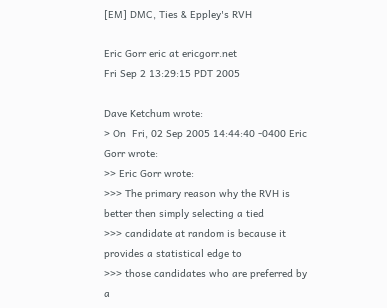[EM] DMC, Ties & Eppley's RVH

Eric Gorr eric at ericgorr.net
Fri Sep 2 13:29:15 PDT 2005

Dave Ketchum wrote:
> On  Fri, 02 Sep 2005 14:44:40 -0400 Eric Gorr wrote:
>> Eric Gorr wrote:
>>> The primary reason why the RVH is better then simply selecting a tied
>>> candidate at random is because it provides a statistical edge to
>>> those candidates who are preferred by a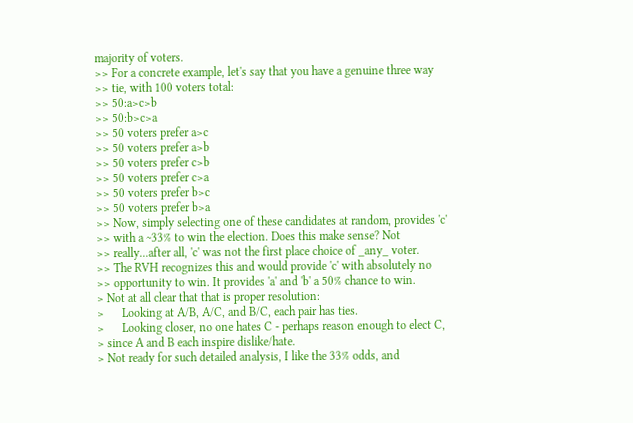majority of voters.
>> For a concrete example, let's say that you have a genuine three way
>> tie, with 100 voters total:
>> 50:a>c>b
>> 50:b>c>a
>> 50 voters prefer a>c
>> 50 voters prefer a>b
>> 50 voters prefer c>b
>> 50 voters prefer c>a
>> 50 voters prefer b>c
>> 50 voters prefer b>a
>> Now, simply selecting one of these candidates at random, provides 'c'
>> with a ~33% to win the election. Does this make sense? Not
>> really...after all, 'c' was not the first place choice of _any_ voter.
>> The RVH recognizes this and would provide 'c' with absolutely no
>> opportunity to win. It provides 'a' and 'b' a 50% chance to win.
> Not at all clear that that is proper resolution:
>      Looking at A/B, A/C, and B/C, each pair has ties.
>      Looking closer, no one hates C - perhaps reason enough to elect C,
> since A and B each inspire dislike/hate.
> Not ready for such detailed analysis, I like the 33% odds, and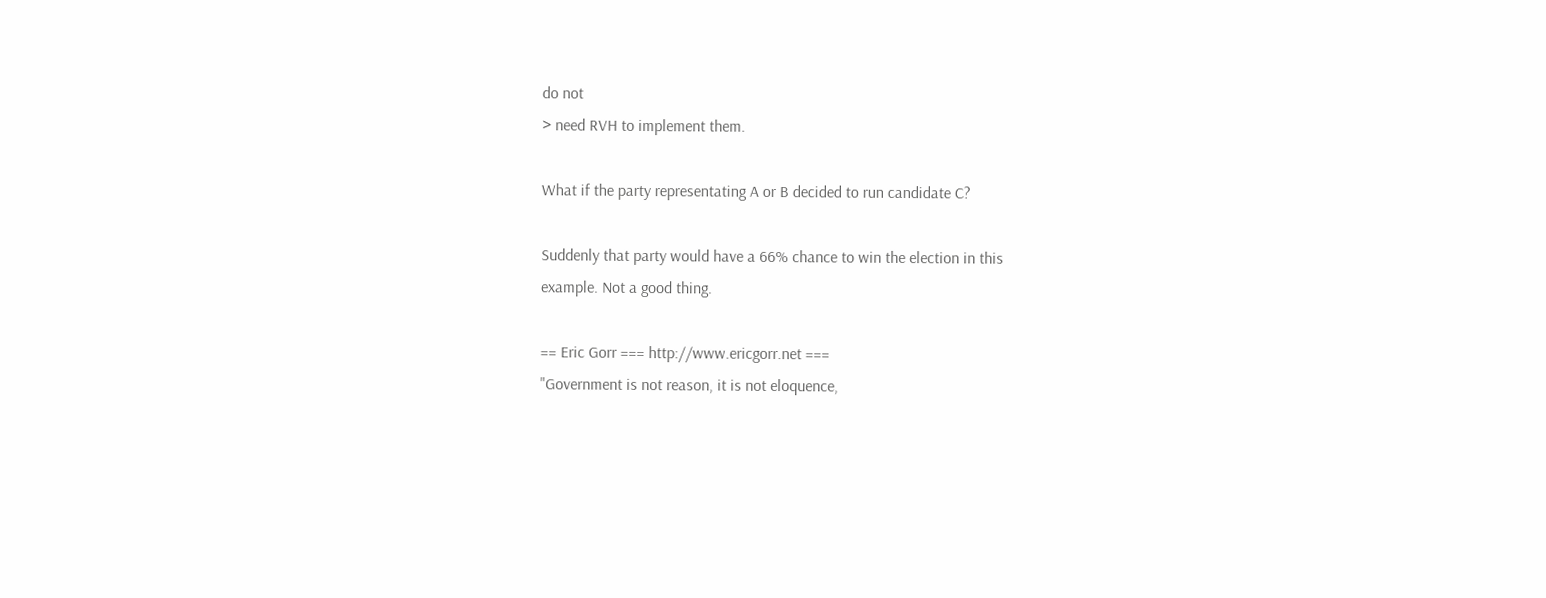do not
> need RVH to implement them.

What if the party representating A or B decided to run candidate C?

Suddenly that party would have a 66% chance to win the election in this
example. Not a good thing.

== Eric Gorr === http://www.ericgorr.net ===
"Government is not reason, it is not eloquence,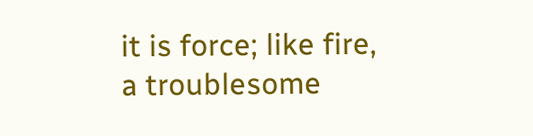it is force; like fire,
a troublesome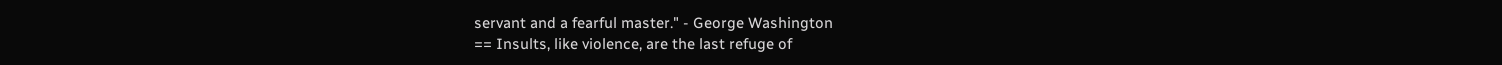servant and a fearful master." - George Washington
== Insults, like violence, are the last refuge of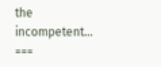the incompetent... ===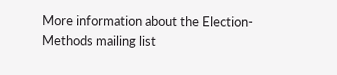More information about the Election-Methods mailing list